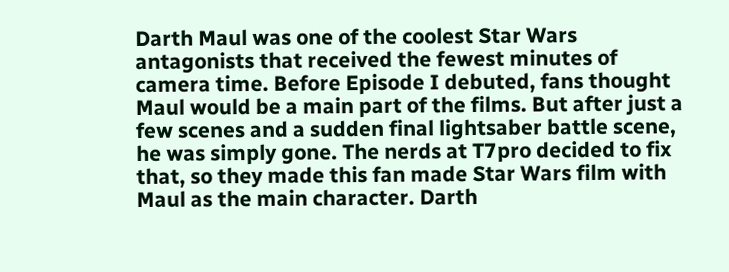Darth Maul was one of the coolest Star Wars antagonists that received the fewest minutes of camera time. Before Episode I debuted, fans thought Maul would be a main part of the films. But after just a few scenes and a sudden final lightsaber battle scene, he was simply gone. The nerds at T7pro decided to fix that, so they made this fan made Star Wars film with Maul as the main character. Darth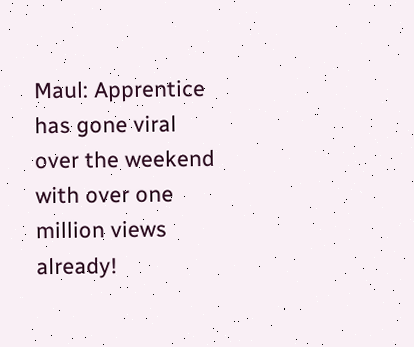Maul: Apprentice has gone viral over the weekend with over one million views already!